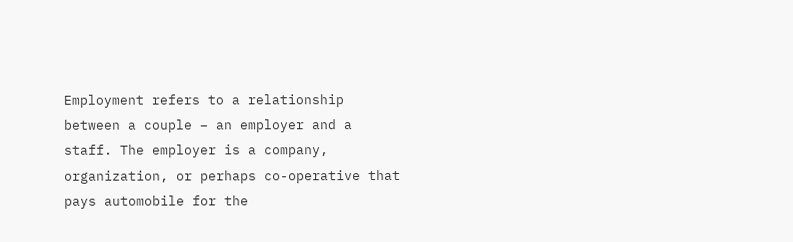Employment refers to a relationship between a couple – an employer and a staff. The employer is a company, organization, or perhaps co-operative that pays automobile for the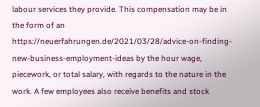labour services they provide. This compensation may be in the form of an https://neuerfahrungen.de/2021/03/28/advice-on-finding-new-business-employment-ideas by the hour wage, piecework, or total salary, with regards to the nature in the work. A few employees also receive benefits and stock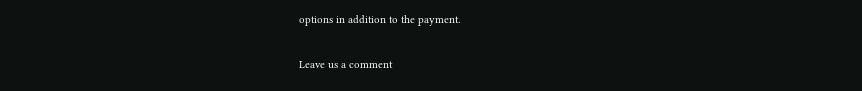options in addition to the payment.

Leave us a comment